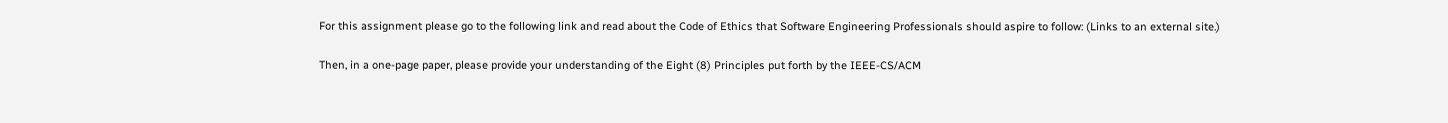For this assignment please go to the following link and read about the Code of Ethics that Software Engineering Professionals should aspire to follow: (Links to an external site.)

Then, in a one-page paper, please provide your understanding of the Eight (8) Principles put forth by the IEEE-CS/ACM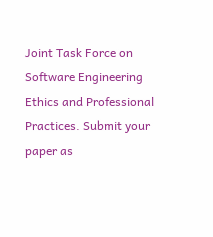Joint Task Force on Software Engineering Ethics and Professional Practices. Submit your paper as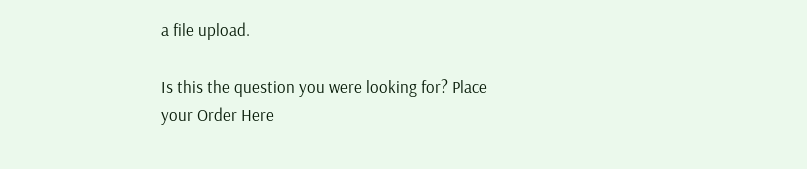a file upload.

Is this the question you were looking for? Place your Order Here